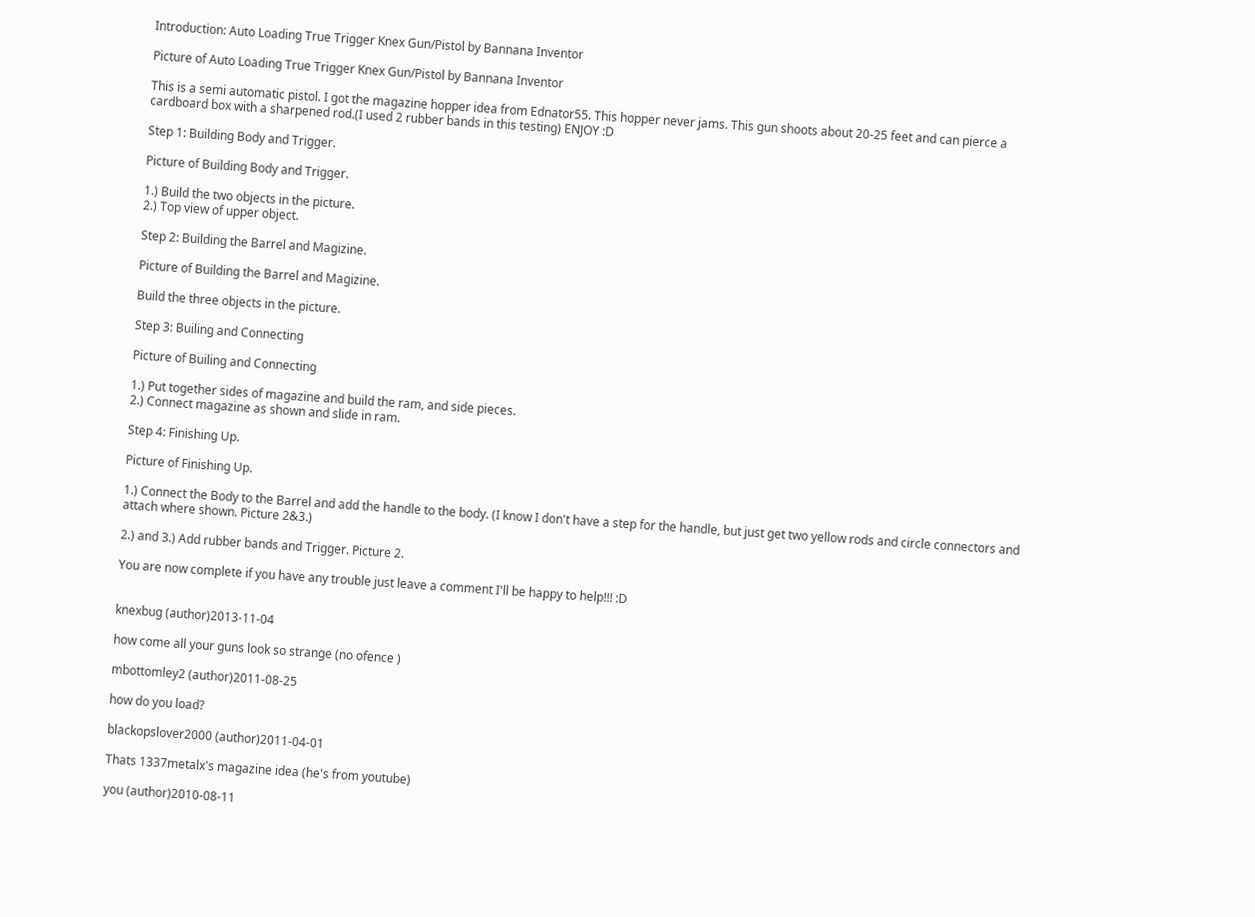Introduction: Auto Loading True Trigger Knex Gun/Pistol by Bannana Inventor

Picture of Auto Loading True Trigger Knex Gun/Pistol by Bannana Inventor

This is a semi automatic pistol. I got the magazine hopper idea from Ednator55. This hopper never jams. This gun shoots about 20-25 feet and can pierce a cardboard box with a sharpened rod.(I used 2 rubber bands in this testing) ENJOY :D

Step 1: Building Body and Trigger.

Picture of Building Body and Trigger.

1.) Build the two objects in the picture.
2.) Top view of upper object.

Step 2: Building the Barrel and Magizine.

Picture of Building the Barrel and Magizine.

Build the three objects in the picture.

Step 3: Builing and Connecting

Picture of Builing and Connecting

1.) Put together sides of magazine and build the ram, and side pieces.
2.) Connect magazine as shown and slide in ram.

Step 4: Finishing Up.

Picture of Finishing Up.

1.) Connect the Body to the Barrel and add the handle to the body. (I know I don't have a step for the handle, but just get two yellow rods and circle connectors and attach where shown. Picture 2&3.)

2.) and 3.) Add rubber bands and Trigger. Picture 2.

You are now complete if you have any trouble just leave a comment I'll be happy to help!!! :D


knexbug (author)2013-11-04

how come all your guns look so strange (no ofence )

mbottomley2 (author)2011-08-25

how do you load?

blackopslover2000 (author)2011-04-01

Thats 1337metalx's magazine idea (he's from youtube)

you (author)2010-08-11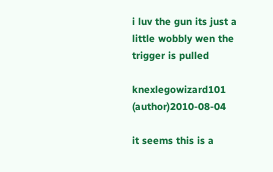i luv the gun its just a little wobbly wen the trigger is pulled

knexlegowizard101 (author)2010-08-04

it seems this is a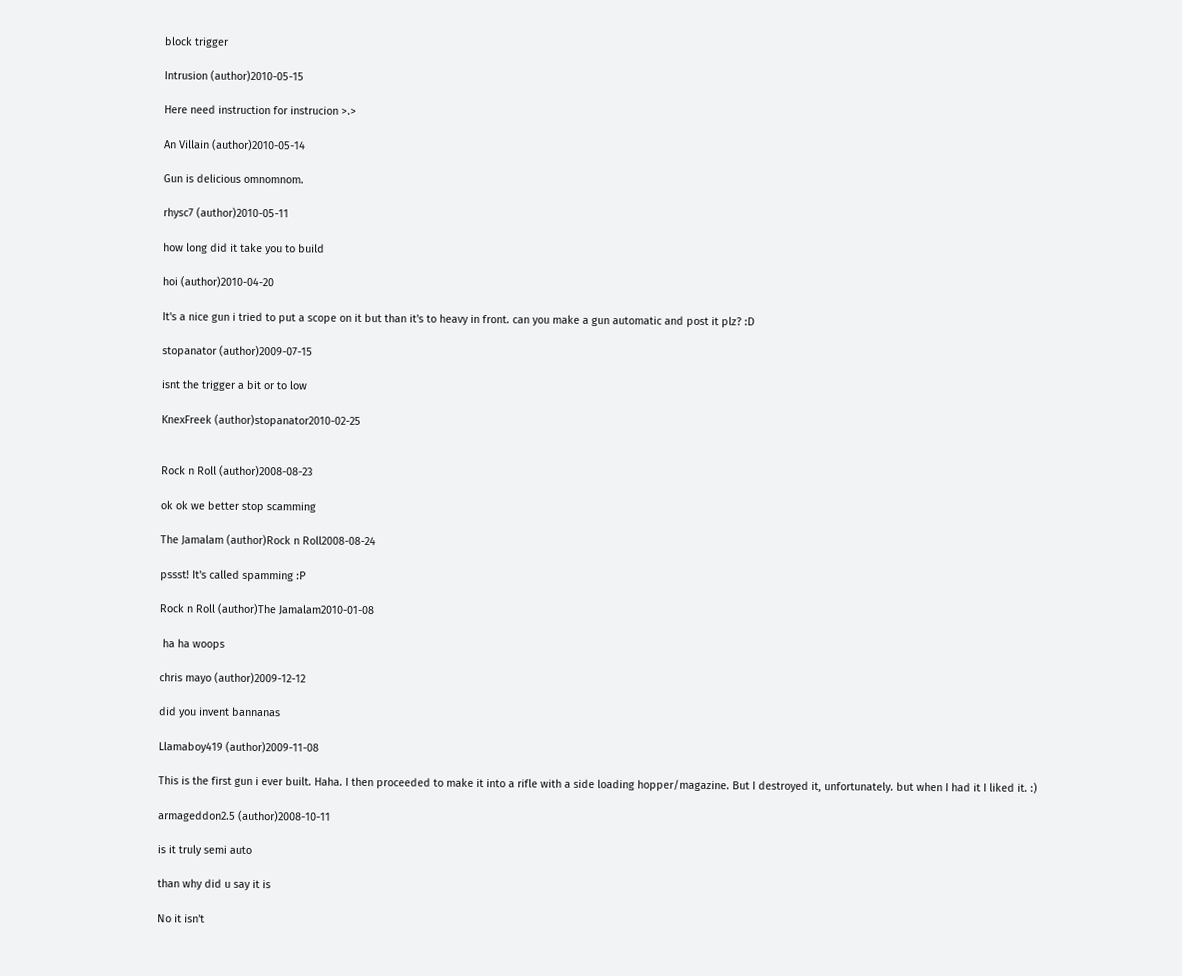block trigger

Intrusion (author)2010-05-15

Here need instruction for instrucion >.>

An Villain (author)2010-05-14

Gun is delicious omnomnom.

rhysc7 (author)2010-05-11

how long did it take you to build

hoi (author)2010-04-20

It's a nice gun i tried to put a scope on it but than it's to heavy in front. can you make a gun automatic and post it plz? :D

stopanator (author)2009-07-15

isnt the trigger a bit or to low

KnexFreek (author)stopanator2010-02-25


Rock n Roll (author)2008-08-23

ok ok we better stop scamming

The Jamalam (author)Rock n Roll2008-08-24

pssst! It's called spamming :P

Rock n Roll (author)The Jamalam2010-01-08

 ha ha woops

chris mayo (author)2009-12-12

did you invent bannanas

Llamaboy419 (author)2009-11-08

This is the first gun i ever built. Haha. I then proceeded to make it into a rifle with a side loading hopper/magazine. But I destroyed it, unfortunately. but when I had it I liked it. :)

armageddon2.5 (author)2008-10-11

is it truly semi auto

than why did u say it is

No it isn't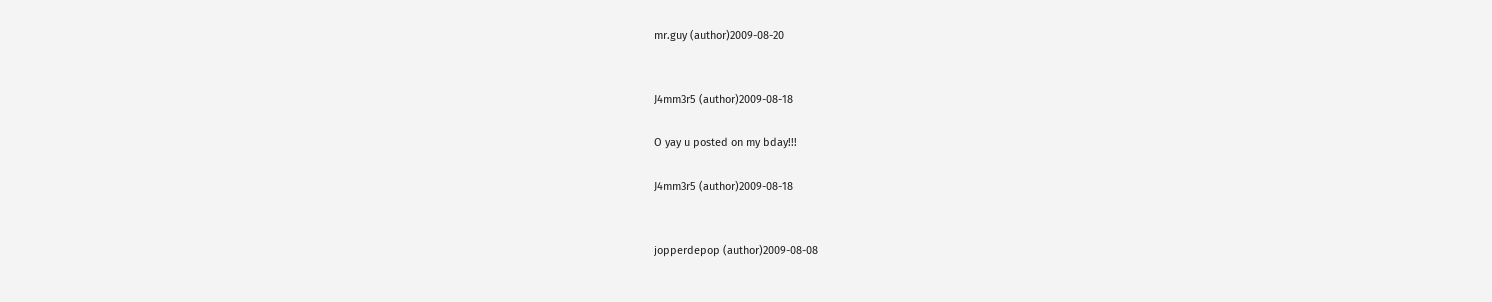mr.guy (author)2009-08-20


J4mm3r5 (author)2009-08-18

O yay u posted on my bday!!!

J4mm3r5 (author)2009-08-18


jopperdepop (author)2009-08-08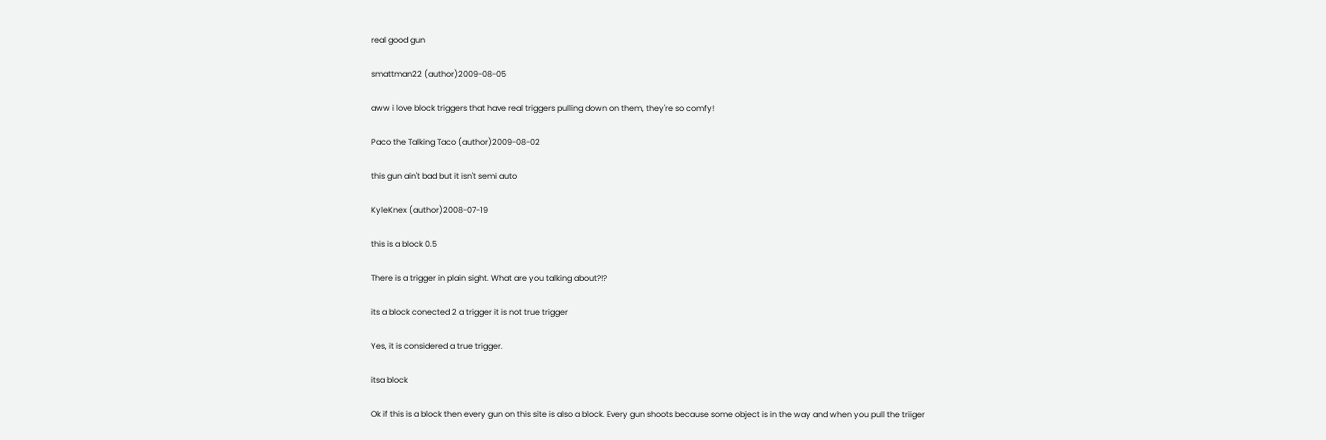real good gun

smattman22 (author)2009-08-05

aww i love block triggers that have real triggers pulling down on them, they're so comfy!

Paco the Talking Taco (author)2009-08-02

this gun ain't bad but it isn't semi auto

KyleKnex (author)2008-07-19

this is a block 0.5

There is a trigger in plain sight. What are you talking about?!?

its a block conected 2 a trigger it is not true trigger

Yes, it is considered a true trigger.

itsa block

Ok if this is a block then every gun on this site is also a block. Every gun shoots because some object is in the way and when you pull the triiger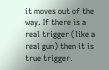it moves out of the way. If there is a real trigger (like a real gun) then it is true trigger.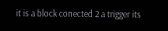it is a block conected 2 a trigger its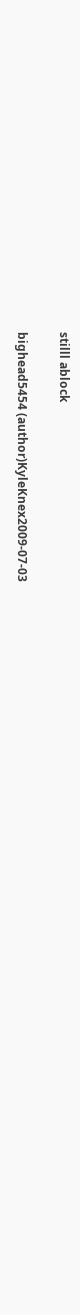stilll ablock

bighead5454 (author)KyleKnex2009-07-03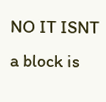NO IT ISNT a block is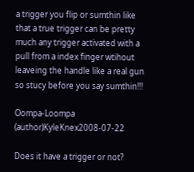a trigger you flip or sumthin like that a true trigger can be pretty much any trigger activated with a pull from a index finger wtihout leaveing the handle like a real gun so stucy before you say sumthin!!!

Oompa-Loompa (author)KyleKnex2008-07-22

Does it have a trigger or not?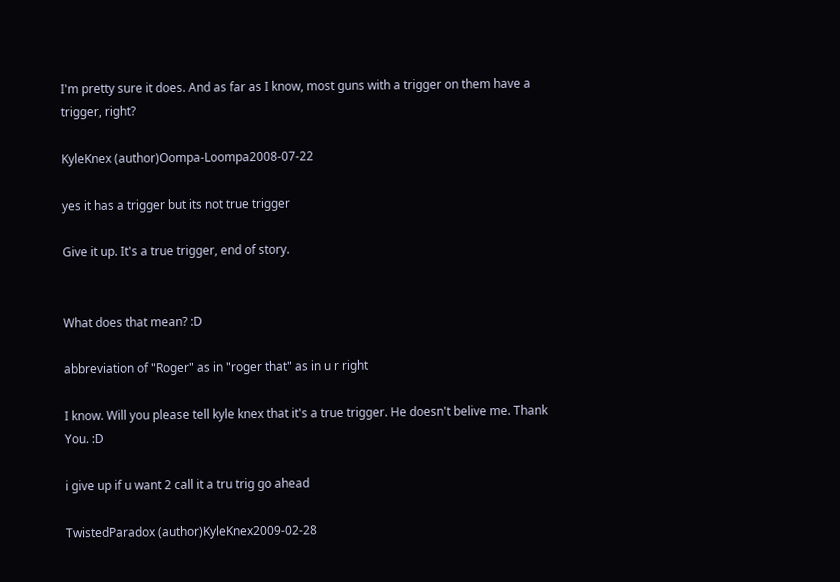I'm pretty sure it does. And as far as I know, most guns with a trigger on them have a trigger, right?

KyleKnex (author)Oompa-Loompa2008-07-22

yes it has a trigger but its not true trigger

Give it up. It's a true trigger, end of story.


What does that mean? :D

abbreviation of "Roger" as in "roger that" as in u r right

I know. Will you please tell kyle knex that it's a true trigger. He doesn't belive me. Thank You. :D

i give up if u want 2 call it a tru trig go ahead

TwistedParadox (author)KyleKnex2009-02-28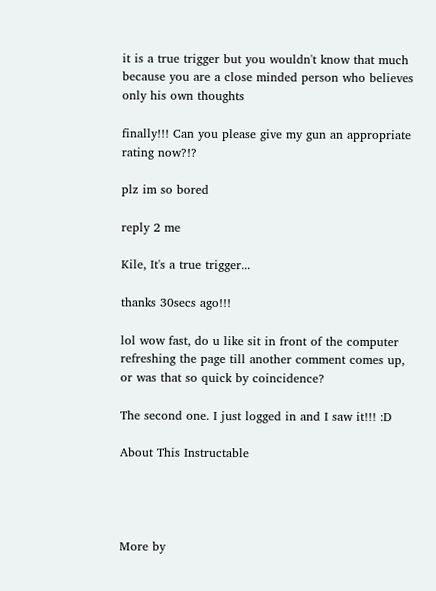it is a true trigger but you wouldn't know that much because you are a close minded person who believes only his own thoughts

finally!!! Can you please give my gun an appropriate rating now?!?

plz im so bored

reply 2 me

Kile, It's a true trigger...

thanks 30secs ago!!!

lol wow fast, do u like sit in front of the computer refreshing the page till another comment comes up, or was that so quick by coincidence?

The second one. I just logged in and I saw it!!! :D

About This Instructable




More by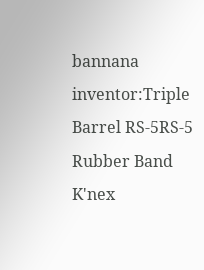bannana inventor:Triple Barrel RS-5RS-5 Rubber Band K'nex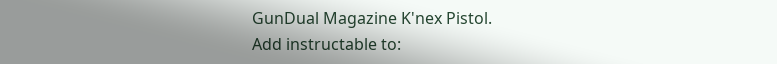GunDual Magazine K'nex Pistol.
Add instructable to: